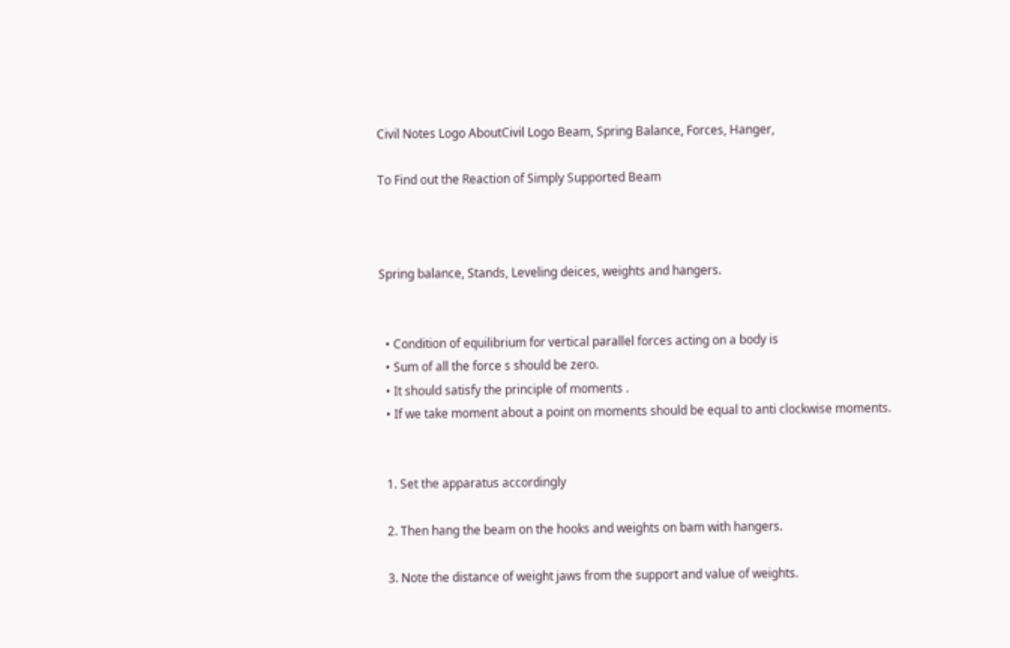Civil Notes Logo AboutCivil Logo Beam, Spring Balance, Forces, Hanger,

To Find out the Reaction of Simply Supported Beam



Spring balance, Stands, Leveling deices, weights and hangers.


  • Condition of equilibrium for vertical parallel forces acting on a body is
  • Sum of all the force s should be zero.
  • It should satisfy the principle of moments .
  • If we take moment about a point on moments should be equal to anti clockwise moments.


  1. Set the apparatus accordingly

  2. Then hang the beam on the hooks and weights on bam with hangers.

  3. Note the distance of weight jaws from the support and value of weights.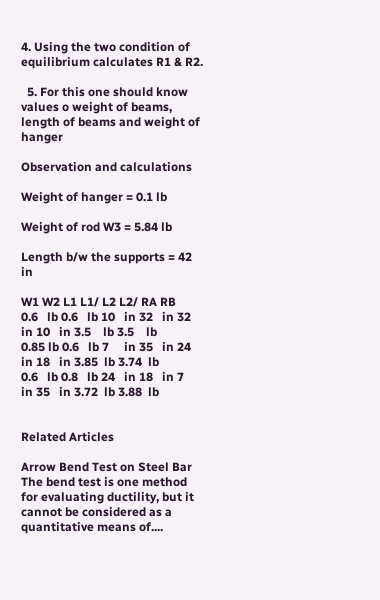4. Using the two condition of equilibrium calculates R1 & R2.

  5. For this one should know values o weight of beams, length of beams and weight of hanger

Observation and calculations

Weight of hanger = 0.1 lb

Weight of rod W3 = 5.84 lb

Length b/w the supports = 42 in

W1 W2 L1 L1/ L2 L2/ RA RB
0.6   lb 0.6   lb 10   in 32   in 32   in 10   in 3.5    lb 3.5    lb
0.85 lb 0.6   lb 7     in 35   in 24   in 18   in 3.85  lb 3.74  lb
0.6   lb 0.8   lb 24   in 18   in 7     in 35   in 3.72  lb 3.88  lb


Related Articles

Arrow Bend Test on Steel Bar
The bend test is one method for evaluating ductility, but it cannot be considered as a quantitative means of....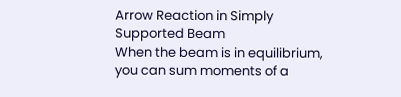Arrow Reaction in Simply Supported Beam
When the beam is in equilibrium, you can sum moments of a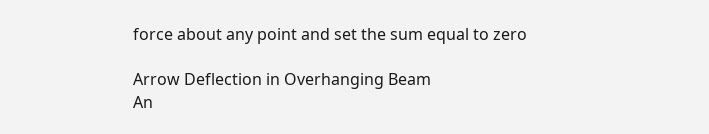force about any point and set the sum equal to zero

Arrow Deflection in Overhanging Beam
An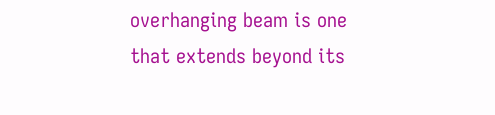overhanging beam is one that extends beyond its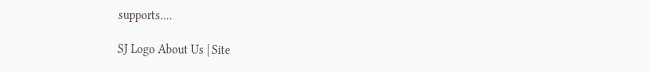supports....

SJ Logo About Us | Site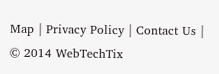Map | Privacy Policy | Contact Us | © 2014 WebTechTix